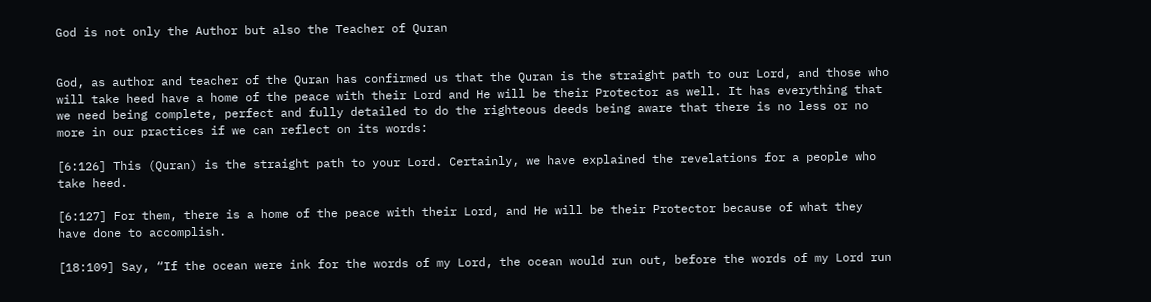God is not only the Author but also the Teacher of Quran


God, as author and teacher of the Quran has confirmed us that the Quran is the straight path to our Lord, and those who will take heed have a home of the peace with their Lord and He will be their Protector as well. It has everything that we need being complete, perfect and fully detailed to do the righteous deeds being aware that there is no less or no more in our practices if we can reflect on its words:

[6:126] This (Quran) is the straight path to your Lord. Certainly, we have explained the revelations for a people who take heed.

[6:127] For them, there is a home of the peace with their Lord, and He will be their Protector because of what they have done to accomplish.

[18:109] Say, “If the ocean were ink for the words of my Lord, the ocean would run out, before the words of my Lord run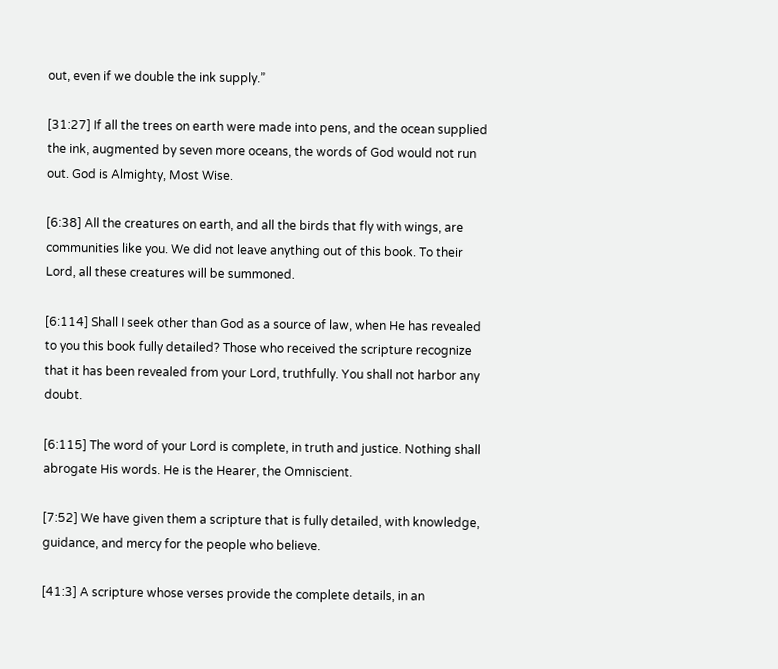out, even if we double the ink supply.”

[31:27] If all the trees on earth were made into pens, and the ocean supplied the ink, augmented by seven more oceans, the words of God would not run out. God is Almighty, Most Wise.

[6:38] All the creatures on earth, and all the birds that fly with wings, are communities like you. We did not leave anything out of this book. To their Lord, all these creatures will be summoned.

[6:114] Shall I seek other than God as a source of law, when He has revealed to you this book fully detailed? Those who received the scripture recognize that it has been revealed from your Lord, truthfully. You shall not harbor any doubt.

[6:115] The word of your Lord is complete, in truth and justice. Nothing shall abrogate His words. He is the Hearer, the Omniscient.

[7:52] We have given them a scripture that is fully detailed, with knowledge, guidance, and mercy for the people who believe.

[41:3] A scripture whose verses provide the complete details, in an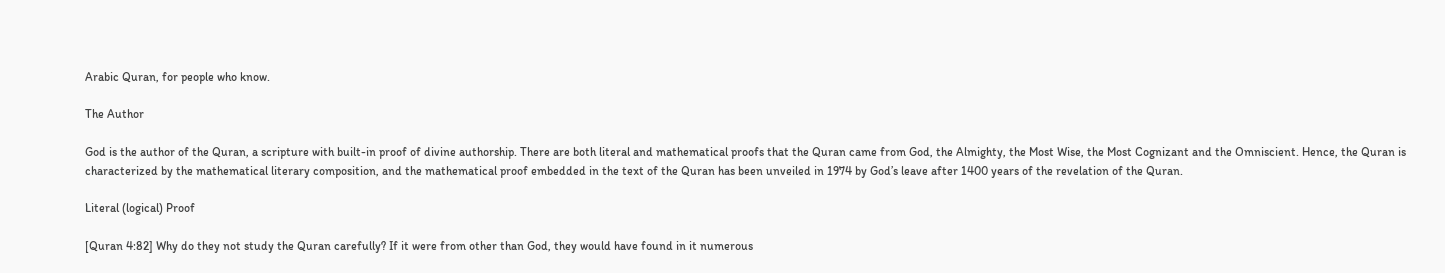Arabic Quran, for people who know.

The Author

God is the author of the Quran, a scripture with built-in proof of divine authorship. There are both literal and mathematical proofs that the Quran came from God, the Almighty, the Most Wise, the Most Cognizant and the Omniscient. Hence, the Quran is characterized by the mathematical literary composition, and the mathematical proof embedded in the text of the Quran has been unveiled in 1974 by God’s leave after 1400 years of the revelation of the Quran.

Literal (logical) Proof

[Quran 4:82] Why do they not study the Quran carefully? If it were from other than God, they would have found in it numerous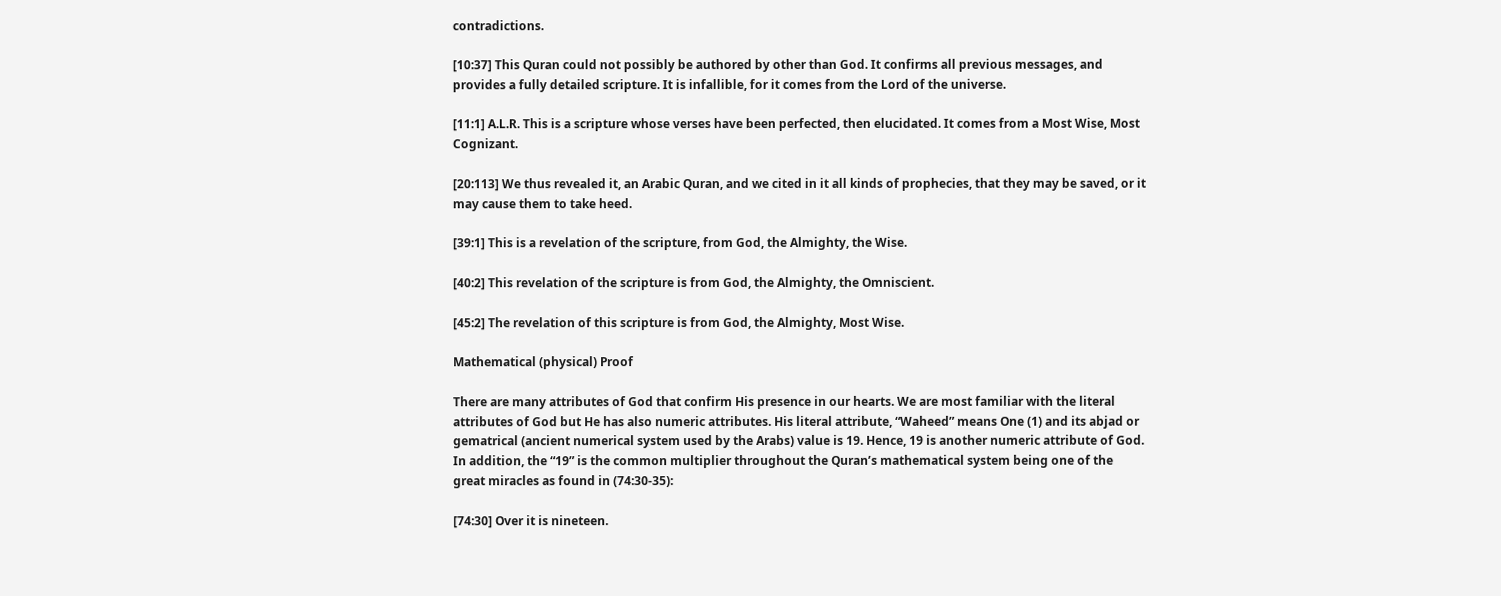contradictions.

[10:37] This Quran could not possibly be authored by other than God. It confirms all previous messages, and provides a fully detailed scripture. It is infallible, for it comes from the Lord of the universe.

[11:1] A.L.R. This is a scripture whose verses have been perfected, then elucidated. It comes from a Most Wise, Most Cognizant.

[20:113] We thus revealed it, an Arabic Quran, and we cited in it all kinds of prophecies, that they may be saved, or it may cause them to take heed.

[39:1] This is a revelation of the scripture, from God, the Almighty, the Wise.

[40:2] This revelation of the scripture is from God, the Almighty, the Omniscient.

[45:2] The revelation of this scripture is from God, the Almighty, Most Wise.

Mathematical (physical) Proof

There are many attributes of God that confirm His presence in our hearts. We are most familiar with the literal attributes of God but He has also numeric attributes. His literal attribute, “Waheed” means One (1) and its abjad or gematrical (ancient numerical system used by the Arabs) value is 19. Hence, 19 is another numeric attribute of God. In addition, the “19” is the common multiplier throughout the Quran’s mathematical system being one of the great miracles as found in (74:30-35):

[74:30] Over it is nineteen.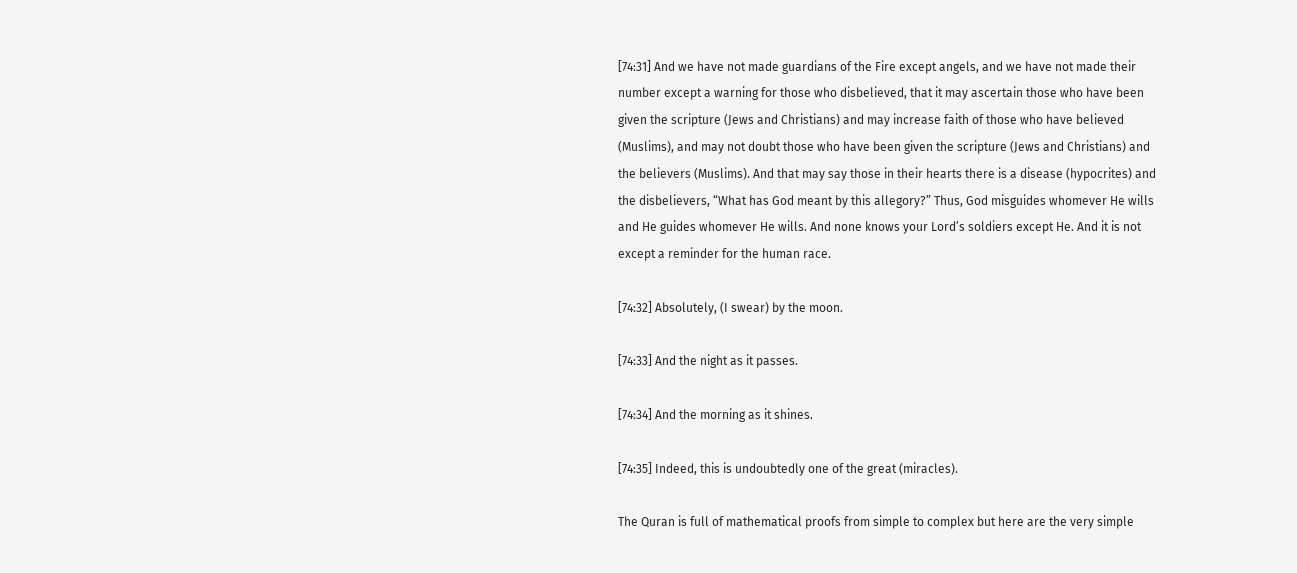[74:31] And we have not made guardians of the Fire except angels, and we have not made their number except a warning for those who disbelieved, that it may ascertain those who have been given the scripture (Jews and Christians) and may increase faith of those who have believed (Muslims), and may not doubt those who have been given the scripture (Jews and Christians) and the believers (Muslims). And that may say those in their hearts there is a disease (hypocrites) and the disbelievers, “What has God meant by this allegory?” Thus, God misguides whomever He wills and He guides whomever He wills. And none knows your Lord’s soldiers except He. And it is not except a reminder for the human race.

[74:32] Absolutely, (I swear) by the moon.

[74:33] And the night as it passes.

[74:34] And the morning as it shines.

[74:35] Indeed, this is undoubtedly one of the great (miracles).

The Quran is full of mathematical proofs from simple to complex but here are the very simple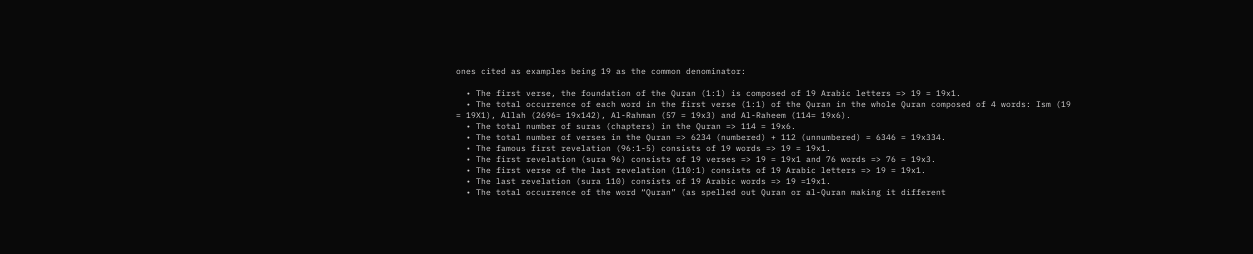ones cited as examples being 19 as the common denominator:

  • The first verse, the foundation of the Quran (1:1) is composed of 19 Arabic letters => 19 = 19x1.
  • The total occurrence of each word in the first verse (1:1) of the Quran in the whole Quran composed of 4 words: Ism (19 = 19X1), Allah (2696= 19x142), Al-Rahman (57 = 19x3) and Al-Raheem (114= 19x6).
  • The total number of suras (chapters) in the Quran => 114 = 19x6.
  • The total number of verses in the Quran => 6234 (numbered) + 112 (unnumbered) = 6346 = 19x334.
  • The famous first revelation (96:1-5) consists of 19 words => 19 = 19x1.
  • The first revelation (sura 96) consists of 19 verses => 19 = 19x1 and 76 words => 76 = 19x3.
  • The first verse of the last revelation (110:1) consists of 19 Arabic letters => 19 = 19x1.
  • The last revelation (sura 110) consists of 19 Arabic words => 19 =19x1.
  • The total occurrence of the word “Quran” (as spelled out Quran or al-Quran making it different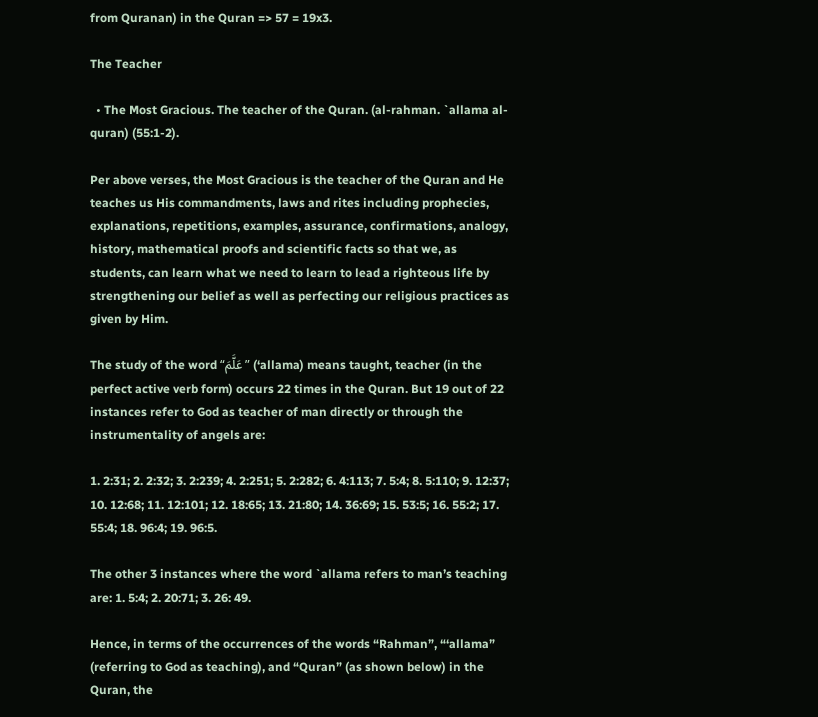from Quranan) in the Quran => 57 = 19x3.

The Teacher

  • The Most Gracious. The teacher of the Quran. (al-rahman. `allama al-quran) (55:1-2).

Per above verses, the Most Gracious is the teacher of the Quran and He teaches us His commandments, laws and rites including prophecies, explanations, repetitions, examples, assurance, confirmations, analogy, history, mathematical proofs and scientific facts so that we, as students, can learn what we need to learn to lead a righteous life by strengthening our belief as well as perfecting our religious practices as given by Him.

The study of the word “عَلَّمَ” (‘allama) means taught, teacher (in the perfect active verb form) occurs 22 times in the Quran. But 19 out of 22 instances refer to God as teacher of man directly or through the instrumentality of angels are:

1. 2:31; 2. 2:32; 3. 2:239; 4. 2:251; 5. 2:282; 6. 4:113; 7. 5:4; 8. 5:110; 9. 12:37; 10. 12:68; 11. 12:101; 12. 18:65; 13. 21:80; 14. 36:69; 15. 53:5; 16. 55:2; 17. 55:4; 18. 96:4; 19. 96:5.

The other 3 instances where the word `allama refers to man’s teaching are: 1. 5:4; 2. 20:71; 3. 26: 49.

Hence, in terms of the occurrences of the words “Rahman”, “‘allama” (referring to God as teaching), and “Quran” (as shown below) in the Quran, the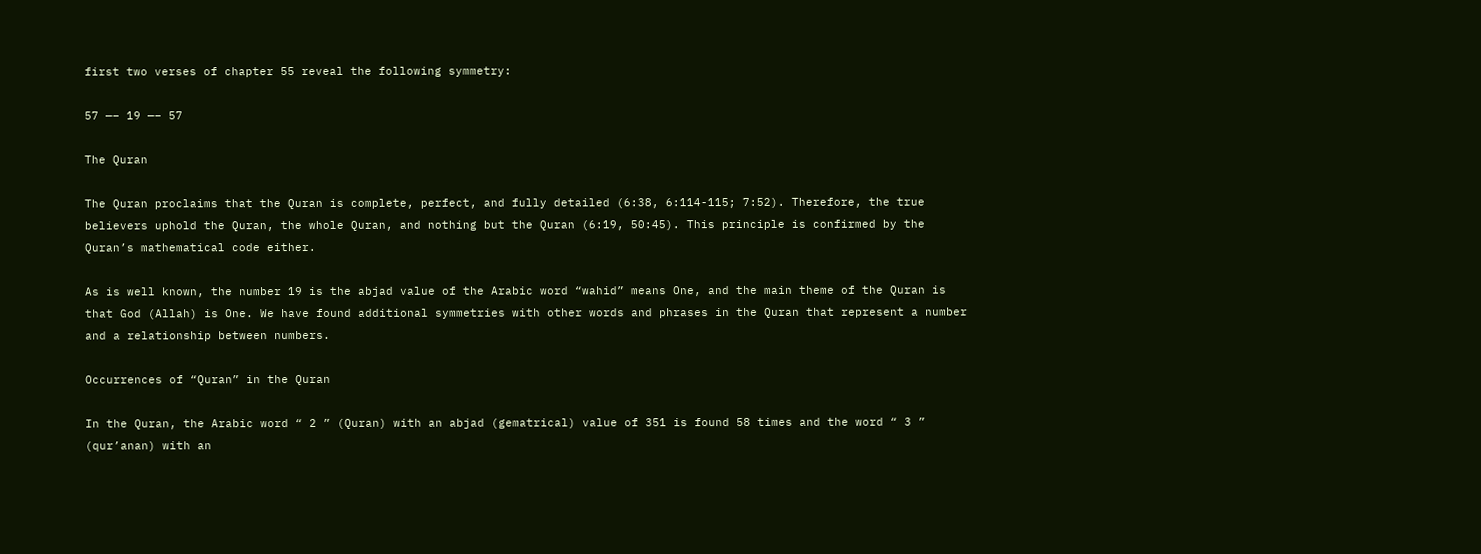first two verses of chapter 55 reveal the following symmetry:

57 —– 19 —– 57

The Quran

The Quran proclaims that the Quran is complete, perfect, and fully detailed (6:38, 6:114-115; 7:52). Therefore, the true believers uphold the Quran, the whole Quran, and nothing but the Quran (6:19, 50:45). This principle is confirmed by the Quran’s mathematical code either.

As is well known, the number 19 is the abjad value of the Arabic word “wahid” means One, and the main theme of the Quran is that God (Allah) is One. We have found additional symmetries with other words and phrases in the Quran that represent a number and a relationship between numbers.

Occurrences of “Quran” in the Quran

In the Quran, the Arabic word “ 2 ” (Quran) with an abjad (gematrical) value of 351 is found 58 times and the word “ 3 ” (qur’anan) with an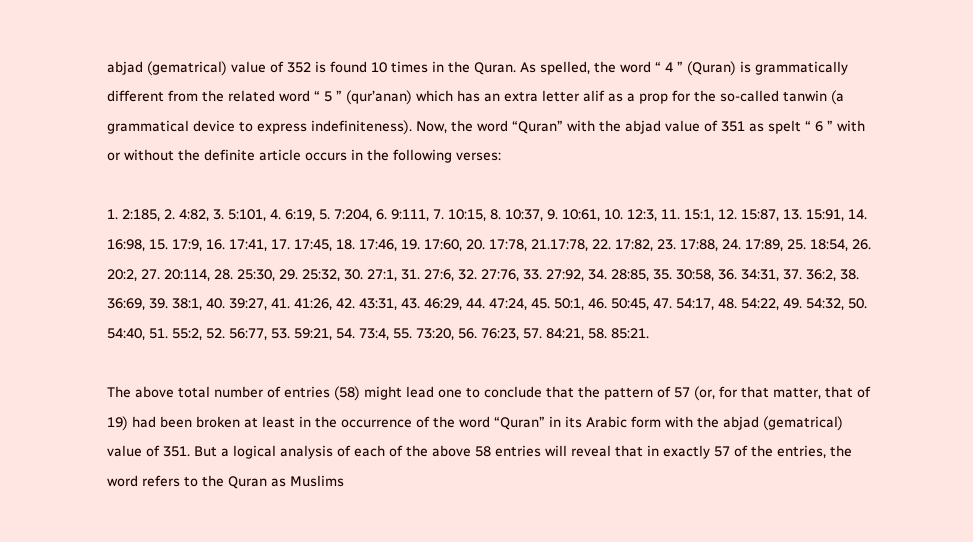abjad (gematrical) value of 352 is found 10 times in the Quran. As spelled, the word “ 4 ” (Quran) is grammatically different from the related word “ 5 ” (qur’anan) which has an extra letter alif as a prop for the so-called tanwin (a grammatical device to express indefiniteness). Now, the word “Quran” with the abjad value of 351 as spelt “ 6 ” with or without the definite article occurs in the following verses:

1. 2:185, 2. 4:82, 3. 5:101, 4. 6:19, 5. 7:204, 6. 9:111, 7. 10:15, 8. 10:37, 9. 10:61, 10. 12:3, 11. 15:1, 12. 15:87, 13. 15:91, 14. 16:98, 15. 17:9, 16. 17:41, 17. 17:45, 18. 17:46, 19. 17:60, 20. 17:78, 21.17:78, 22. 17:82, 23. 17:88, 24. 17:89, 25. 18:54, 26. 20:2, 27. 20:114, 28. 25:30, 29. 25:32, 30. 27:1, 31. 27:6, 32. 27:76, 33. 27:92, 34. 28:85, 35. 30:58, 36. 34:31, 37. 36:2, 38. 36:69, 39. 38:1, 40. 39:27, 41. 41:26, 42. 43:31, 43. 46:29, 44. 47:24, 45. 50:1, 46. 50:45, 47. 54:17, 48. 54:22, 49. 54:32, 50. 54:40, 51. 55:2, 52. 56:77, 53. 59:21, 54. 73:4, 55. 73:20, 56. 76:23, 57. 84:21, 58. 85:21.

The above total number of entries (58) might lead one to conclude that the pattern of 57 (or, for that matter, that of 19) had been broken at least in the occurrence of the word “Quran” in its Arabic form with the abjad (gematrical) value of 351. But a logical analysis of each of the above 58 entries will reveal that in exactly 57 of the entries, the word refers to the Quran as Muslims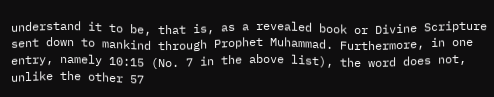understand it to be, that is, as a revealed book or Divine Scripture sent down to mankind through Prophet Muhammad. Furthermore, in one entry, namely 10:15 (No. 7 in the above list), the word does not, unlike the other 57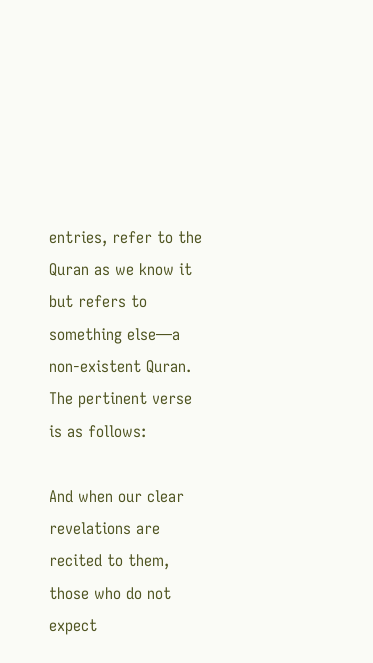entries, refer to the Quran as we know it but refers to something else—a non-existent Quran. The pertinent verse is as follows:

And when our clear revelations are recited to them, those who do not expect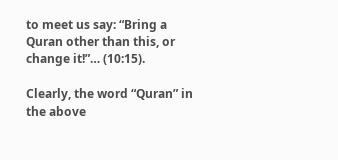to meet us say: “Bring a Quran other than this, or change it!”… (10:15).

Clearly, the word “Quran” in the above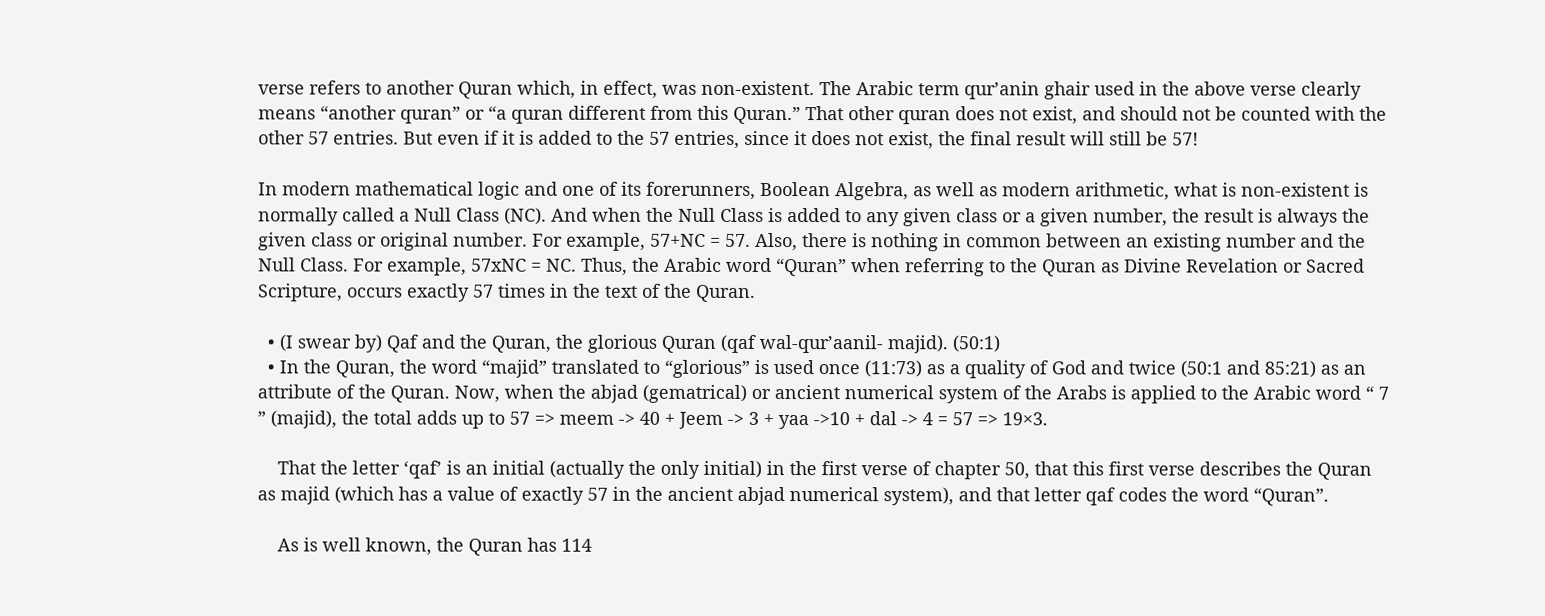verse refers to another Quran which, in effect, was non-existent. The Arabic term qur’anin ghair used in the above verse clearly means “another quran” or “a quran different from this Quran.” That other quran does not exist, and should not be counted with the other 57 entries. But even if it is added to the 57 entries, since it does not exist, the final result will still be 57!

In modern mathematical logic and one of its forerunners, Boolean Algebra, as well as modern arithmetic, what is non-existent is normally called a Null Class (NC). And when the Null Class is added to any given class or a given number, the result is always the given class or original number. For example, 57+NC = 57. Also, there is nothing in common between an existing number and the Null Class. For example, 57xNC = NC. Thus, the Arabic word “Quran” when referring to the Quran as Divine Revelation or Sacred Scripture, occurs exactly 57 times in the text of the Quran.

  • (I swear by) Qaf and the Quran, the glorious Quran (qaf wal-qur’aanil- majid). (50:1)
  • In the Quran, the word “majid” translated to “glorious” is used once (11:73) as a quality of God and twice (50:1 and 85:21) as an attribute of the Quran. Now, when the abjad (gematrical) or ancient numerical system of the Arabs is applied to the Arabic word “ 7 ” (majid), the total adds up to 57 => meem -> 40 + Jeem -> 3 + yaa ->10 + dal -> 4 = 57 => 19×3.

    That the letter ‘qaf’ is an initial (actually the only initial) in the first verse of chapter 50, that this first verse describes the Quran as majid (which has a value of exactly 57 in the ancient abjad numerical system), and that letter qaf codes the word “Quran”.

    As is well known, the Quran has 114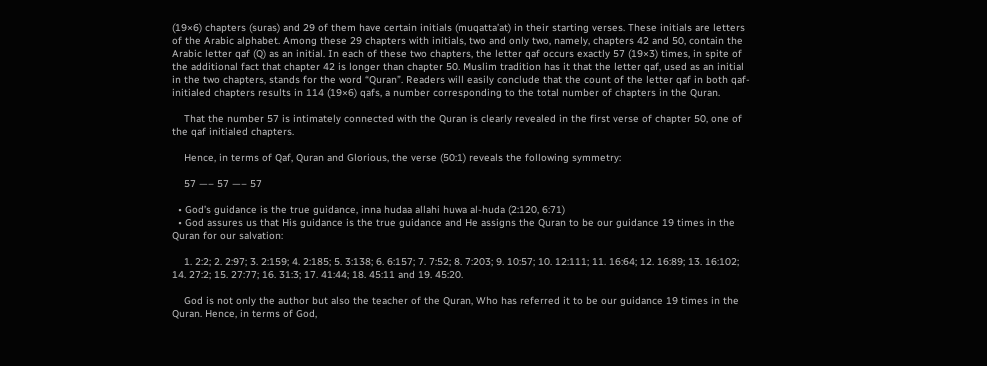(19×6) chapters (suras) and 29 of them have certain initials (muqatta’at) in their starting verses. These initials are letters of the Arabic alphabet. Among these 29 chapters with initials, two and only two, namely, chapters 42 and 50, contain the Arabic letter qaf (Q) as an initial. In each of these two chapters, the letter qaf occurs exactly 57 (19×3) times, in spite of the additional fact that chapter 42 is longer than chapter 50. Muslim tradition has it that the letter qaf, used as an initial in the two chapters, stands for the word “Quran”. Readers will easily conclude that the count of the letter qaf in both qaf-initialed chapters results in 114 (19×6) qafs, a number corresponding to the total number of chapters in the Quran.

    That the number 57 is intimately connected with the Quran is clearly revealed in the first verse of chapter 50, one of the qaf initialed chapters.

    Hence, in terms of Qaf, Quran and Glorious, the verse (50:1) reveals the following symmetry:

    57 —– 57 —– 57

  • God’s guidance is the true guidance, inna hudaa allahi huwa al-huda (2:120, 6:71)
  • God assures us that His guidance is the true guidance and He assigns the Quran to be our guidance 19 times in the Quran for our salvation:

    1. 2:2; 2. 2:97; 3. 2:159; 4. 2:185; 5. 3:138; 6. 6:157; 7. 7:52; 8. 7:203; 9. 10:57; 10. 12:111; 11. 16:64; 12. 16:89; 13. 16:102; 14. 27:2; 15. 27:77; 16. 31:3; 17. 41:44; 18. 45:11 and 19. 45:20.

    God is not only the author but also the teacher of the Quran, Who has referred it to be our guidance 19 times in the Quran. Hence, in terms of God,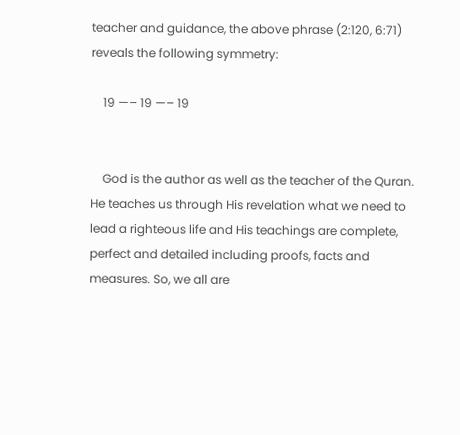teacher and guidance, the above phrase (2:120, 6:71) reveals the following symmetry:

    19 —– 19 —– 19


    God is the author as well as the teacher of the Quran. He teaches us through His revelation what we need to lead a righteous life and His teachings are complete, perfect and detailed including proofs, facts and measures. So, we all are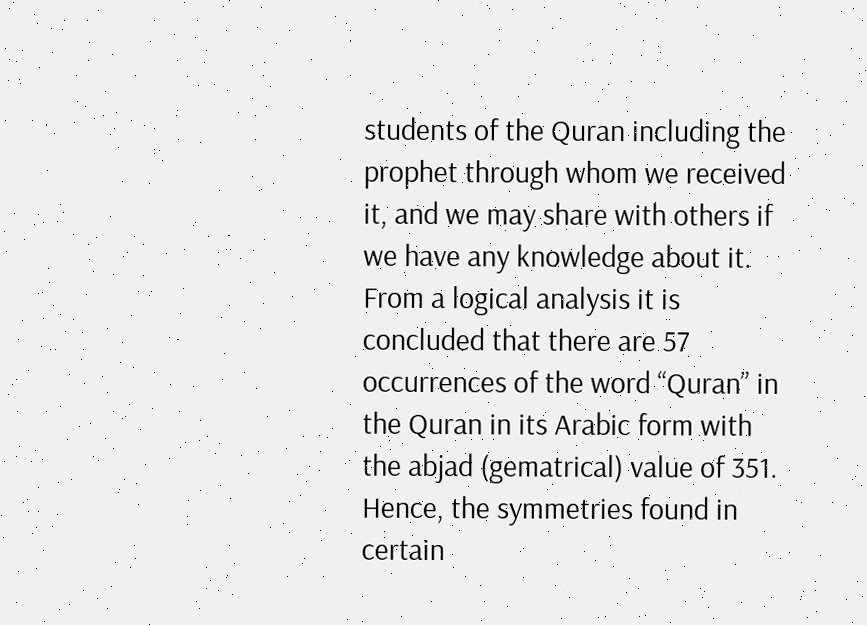students of the Quran including the prophet through whom we received it, and we may share with others if we have any knowledge about it. From a logical analysis it is concluded that there are 57 occurrences of the word “Quran” in the Quran in its Arabic form with the abjad (gematrical) value of 351. Hence, the symmetries found in certain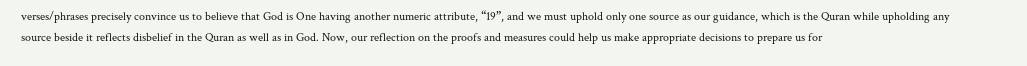verses/phrases precisely convince us to believe that God is One having another numeric attribute, “19”, and we must uphold only one source as our guidance, which is the Quran while upholding any source beside it reflects disbelief in the Quran as well as in God. Now, our reflection on the proofs and measures could help us make appropriate decisions to prepare us for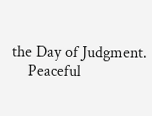the Day of Judgment.
    Peaceful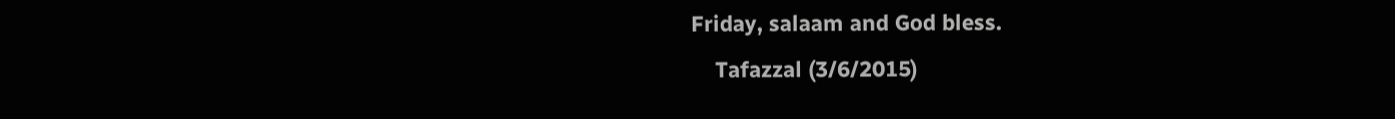Friday, salaam and God bless.
    Tafazzal (3/6/2015)